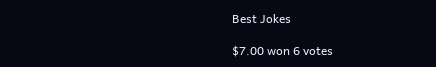Best Jokes

$7.00 won 6 votes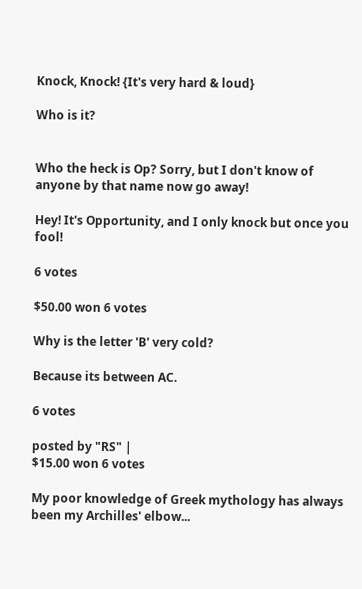Knock, Knock! {It's very hard & loud}

Who is it?


Who the heck is Op? Sorry, but I don't know of anyone by that name now go away!

Hey! It's Opportunity, and I only knock but once you fool!

6 votes

$50.00 won 6 votes

Why is the letter 'B' very cold?

Because its between AC.

6 votes

posted by "RS" |
$15.00 won 6 votes

My poor knowledge of Greek mythology has always been my Archilles' elbow...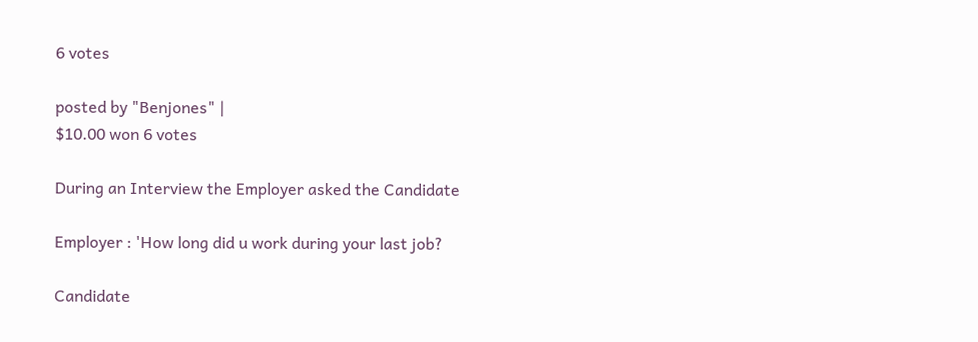6 votes

posted by "Benjones" |
$10.00 won 6 votes

During an Interview the Employer asked the Candidate

Employer : 'How long did u work during your last job?

Candidate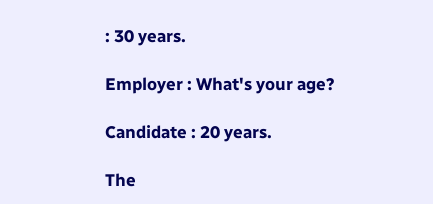: 30 years.

Employer : What's your age?

Candidate : 20 years.

The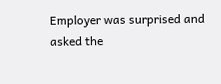Employer was surprised and asked the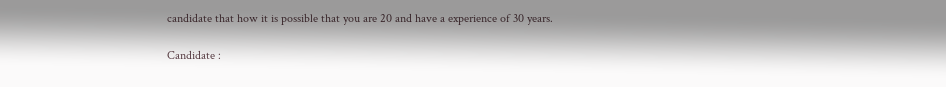candidate that how it is possible that you are 20 and have a experience of 30 years.

Candidate :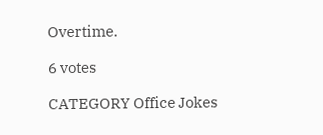Overtime.

6 votes

CATEGORY Office Jokes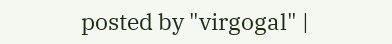posted by "virgogal" |